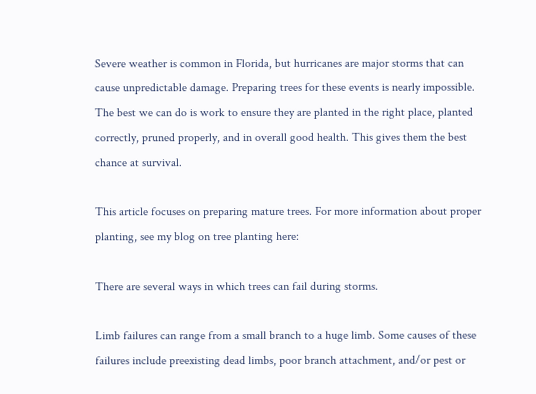Severe weather is common in Florida, but hurricanes are major storms that can cause unpredictable damage. Preparing trees for these events is nearly impossible. The best we can do is work to ensure they are planted in the right place, planted correctly, pruned properly, and in overall good health. This gives them the best chance at survival.

This article focuses on preparing mature trees. For more information about proper planting, see my blog on tree planting here:

There are several ways in which trees can fail during storms.

Limb failures can range from a small branch to a huge limb. Some causes of these failures include preexisting dead limbs, poor branch attachment, and/or pest or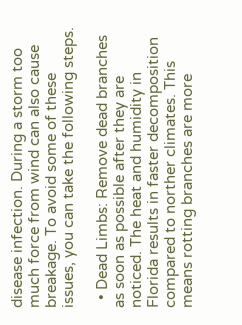disease infection. During a storm too much force from wind can also cause breakage. To avoid some of these issues, you can take the following steps.

  • Dead Limbs: Remove dead branches as soon as possible after they are noticed. The heat and humidity in Florida results in faster decomposition compared to norther climates. This means rotting branches are more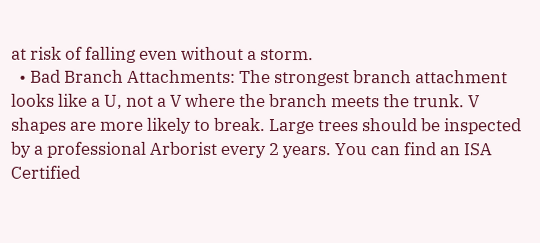at risk of falling even without a storm.
  • Bad Branch Attachments: The strongest branch attachment looks like a U, not a V where the branch meets the trunk. V shapes are more likely to break. Large trees should be inspected by a professional Arborist every 2 years. You can find an ISA Certified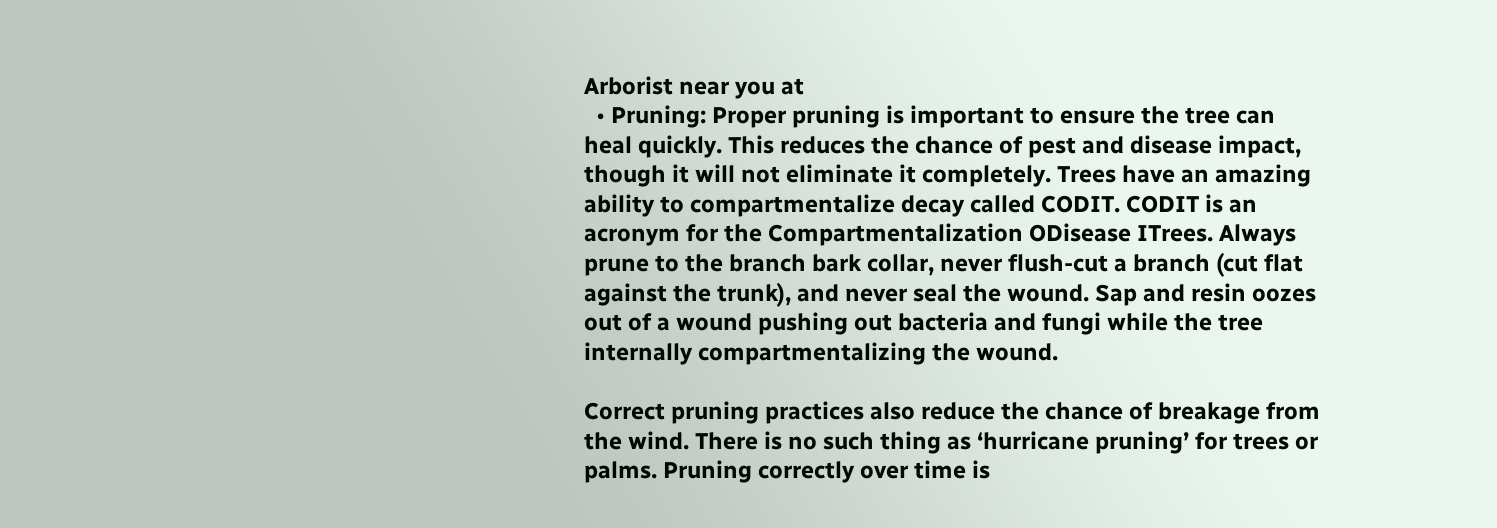Arborist near you at
  • Pruning: Proper pruning is important to ensure the tree can heal quickly. This reduces the chance of pest and disease impact, though it will not eliminate it completely. Trees have an amazing ability to compartmentalize decay called CODIT. CODIT is an acronym for the Compartmentalization ODisease ITrees. Always prune to the branch bark collar, never flush-cut a branch (cut flat against the trunk), and never seal the wound. Sap and resin oozes out of a wound pushing out bacteria and fungi while the tree internally compartmentalizing the wound.

Correct pruning practices also reduce the chance of breakage from the wind. There is no such thing as ‘hurricane pruning’ for trees or palms. Pruning correctly over time is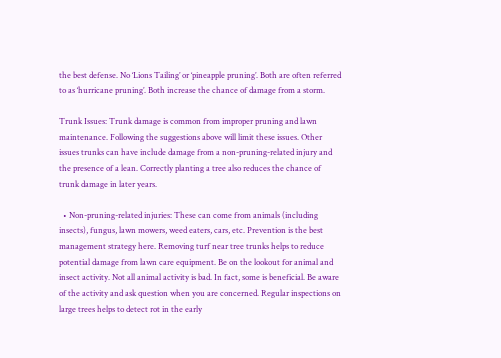the best defense. No ‘Lions Tailing’ or ‘pineapple pruning’. Both are often referred to as ‘hurricane pruning’. Both increase the chance of damage from a storm.

Trunk Issues: Trunk damage is common from improper pruning and lawn maintenance. Following the suggestions above will limit these issues. Other issues trunks can have include damage from a non-pruning-related injury and the presence of a lean. Correctly planting a tree also reduces the chance of trunk damage in later years.

  • Non-pruning-related injuries: These can come from animals (including insects), fungus, lawn mowers, weed eaters, cars, etc. Prevention is the best management strategy here. Removing turf near tree trunks helps to reduce potential damage from lawn care equipment. Be on the lookout for animal and insect activity. Not all animal activity is bad. In fact, some is beneficial. Be aware of the activity and ask question when you are concerned. Regular inspections on large trees helps to detect rot in the early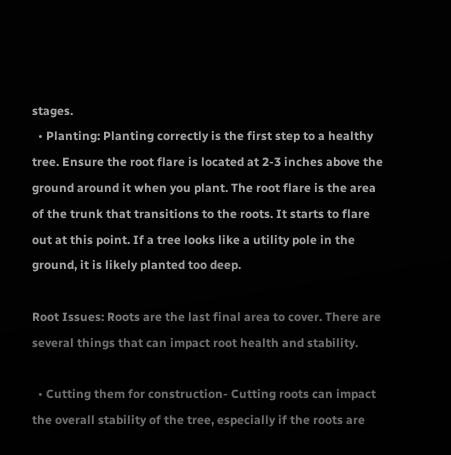stages.
  • Planting: Planting correctly is the first step to a healthy tree. Ensure the root flare is located at 2-3 inches above the ground around it when you plant. The root flare is the area of the trunk that transitions to the roots. It starts to flare out at this point. If a tree looks like a utility pole in the ground, it is likely planted too deep.

Root Issues: Roots are the last final area to cover. There are several things that can impact root health and stability.

  • Cutting them for construction- Cutting roots can impact the overall stability of the tree, especially if the roots are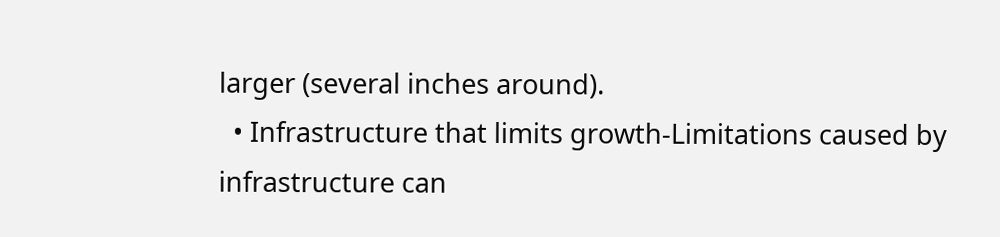larger (several inches around).
  • Infrastructure that limits growth-Limitations caused by infrastructure can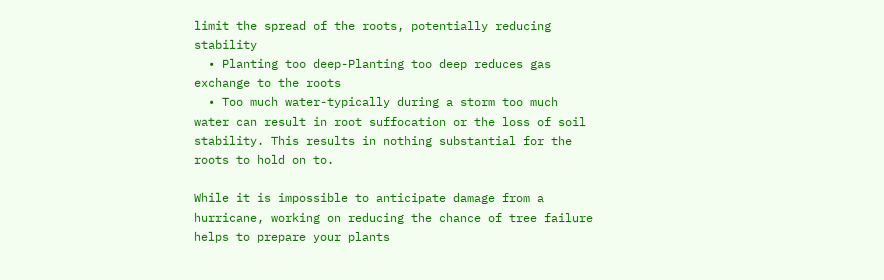limit the spread of the roots, potentially reducing stability
  • Planting too deep-Planting too deep reduces gas exchange to the roots
  • Too much water-typically during a storm too much water can result in root suffocation or the loss of soil stability. This results in nothing substantial for the roots to hold on to.

While it is impossible to anticipate damage from a hurricane, working on reducing the chance of tree failure helps to prepare your plants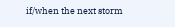if/when the next storm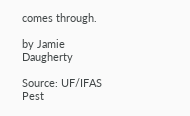comes through.

by Jamie Daugherty

Source: UF/IFAS Pest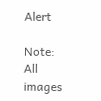Alert

Note: All images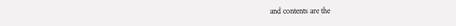and contents are the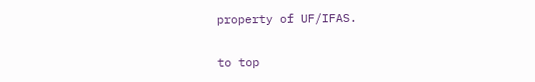property of UF/IFAS.


to top